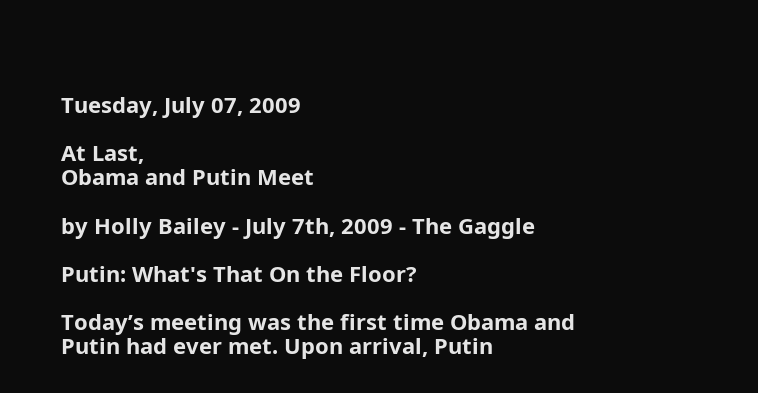Tuesday, July 07, 2009

At Last,
Obama and Putin Meet

by Holly Bailey - July 7th, 2009 - The Gaggle

Putin: What's That On the Floor?

Today’s meeting was the first time Obama and Putin had ever met. Upon arrival, Putin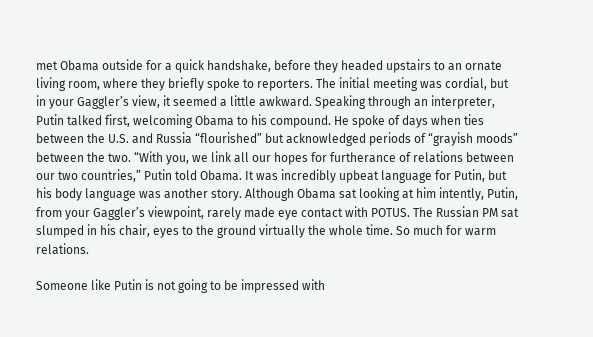met Obama outside for a quick handshake, before they headed upstairs to an ornate living room, where they briefly spoke to reporters. The initial meeting was cordial, but in your Gaggler’s view, it seemed a little awkward. Speaking through an interpreter, Putin talked first, welcoming Obama to his compound. He spoke of days when ties between the U.S. and Russia “flourished” but acknowledged periods of “grayish moods” between the two. “With you, we link all our hopes for furtherance of relations between our two countries,” Putin told Obama. It was incredibly upbeat language for Putin, but his body language was another story. Although Obama sat looking at him intently, Putin, from your Gaggler’s viewpoint, rarely made eye contact with POTUS. The Russian PM sat slumped in his chair, eyes to the ground virtually the whole time. So much for warm relations.

Someone like Putin is not going to be impressed with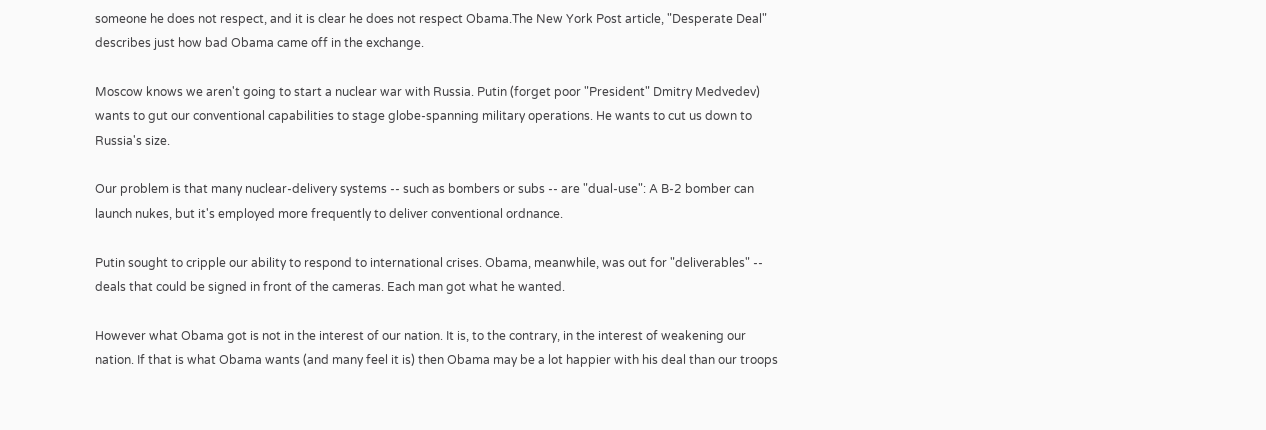someone he does not respect, and it is clear he does not respect Obama.The New York Post article, "Desperate Deal" describes just how bad Obama came off in the exchange.

Moscow knows we aren't going to start a nuclear war with Russia. Putin (forget poor "President" Dmitry Medvedev) wants to gut our conventional capabilities to stage globe-spanning military operations. He wants to cut us down to Russia's size.

Our problem is that many nuclear-delivery systems -- such as bombers or subs -- are "dual-use": A B-2 bomber can launch nukes, but it's employed more frequently to deliver conventional ordnance.

Putin sought to cripple our ability to respond to international crises. Obama, meanwhile, was out for "deliverables" -- deals that could be signed in front of the cameras. Each man got what he wanted.

However what Obama got is not in the interest of our nation. It is, to the contrary, in the interest of weakening our nation. If that is what Obama wants (and many feel it is) then Obama may be a lot happier with his deal than our troops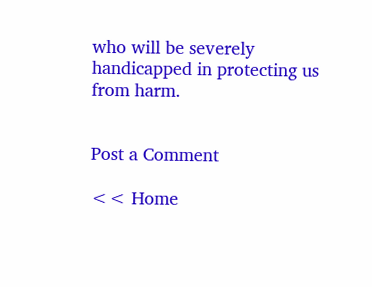who will be severely handicapped in protecting us from harm.


Post a Comment

<< Home